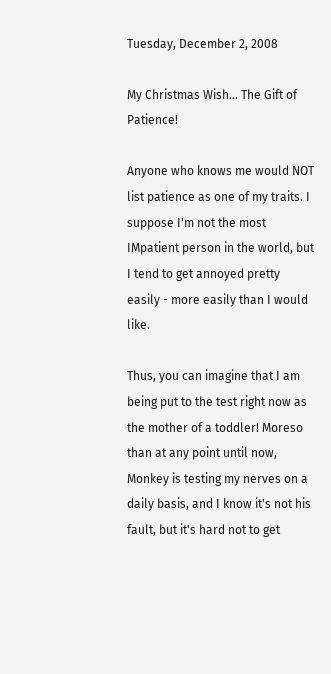Tuesday, December 2, 2008

My Christmas Wish... The Gift of Patience!

Anyone who knows me would NOT list patience as one of my traits. I suppose I'm not the most IMpatient person in the world, but I tend to get annoyed pretty easily - more easily than I would like.

Thus, you can imagine that I am being put to the test right now as the mother of a toddler! Moreso than at any point until now, Monkey is testing my nerves on a daily basis, and I know it's not his fault, but it's hard not to get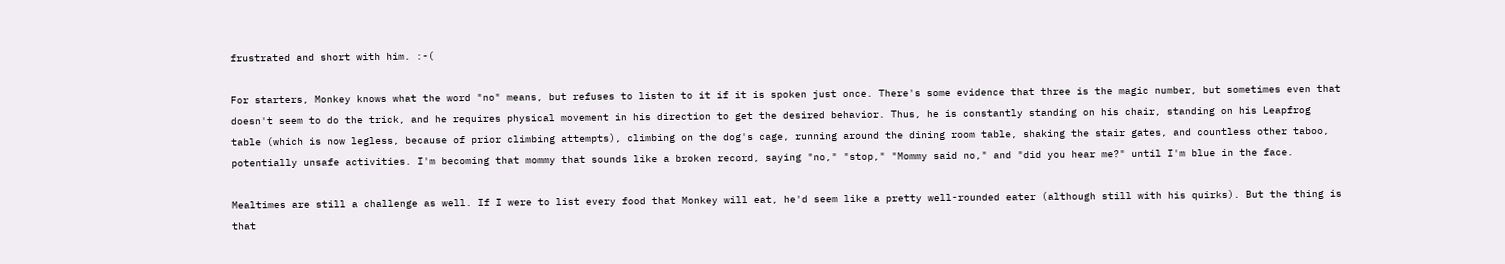frustrated and short with him. :-(

For starters, Monkey knows what the word "no" means, but refuses to listen to it if it is spoken just once. There's some evidence that three is the magic number, but sometimes even that doesn't seem to do the trick, and he requires physical movement in his direction to get the desired behavior. Thus, he is constantly standing on his chair, standing on his Leapfrog table (which is now legless, because of prior climbing attempts), climbing on the dog's cage, running around the dining room table, shaking the stair gates, and countless other taboo, potentially unsafe activities. I'm becoming that mommy that sounds like a broken record, saying "no," "stop," "Mommy said no," and "did you hear me?" until I'm blue in the face.

Mealtimes are still a challenge as well. If I were to list every food that Monkey will eat, he'd seem like a pretty well-rounded eater (although still with his quirks). But the thing is that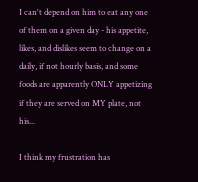I can't depend on him to eat any one of them on a given day - his appetite, likes, and dislikes seem to change on a daily, if not hourly basis, and some foods are apparently ONLY appetizing if they are served on MY plate, not his...

I think my frustration has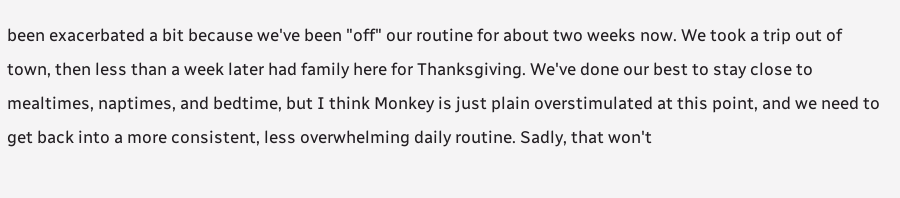been exacerbated a bit because we've been "off" our routine for about two weeks now. We took a trip out of town, then less than a week later had family here for Thanksgiving. We've done our best to stay close to mealtimes, naptimes, and bedtime, but I think Monkey is just plain overstimulated at this point, and we need to get back into a more consistent, less overwhelming daily routine. Sadly, that won't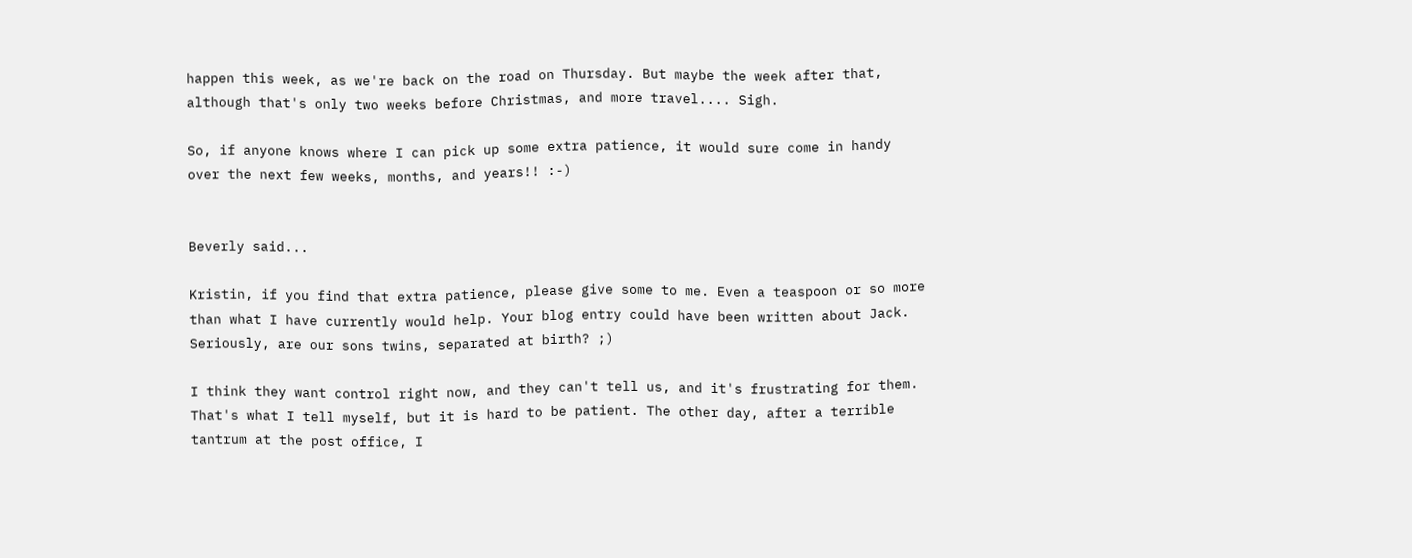happen this week, as we're back on the road on Thursday. But maybe the week after that, although that's only two weeks before Christmas, and more travel.... Sigh.

So, if anyone knows where I can pick up some extra patience, it would sure come in handy over the next few weeks, months, and years!! :-)


Beverly said...

Kristin, if you find that extra patience, please give some to me. Even a teaspoon or so more than what I have currently would help. Your blog entry could have been written about Jack. Seriously, are our sons twins, separated at birth? ;)

I think they want control right now, and they can't tell us, and it's frustrating for them. That's what I tell myself, but it is hard to be patient. The other day, after a terrible tantrum at the post office, I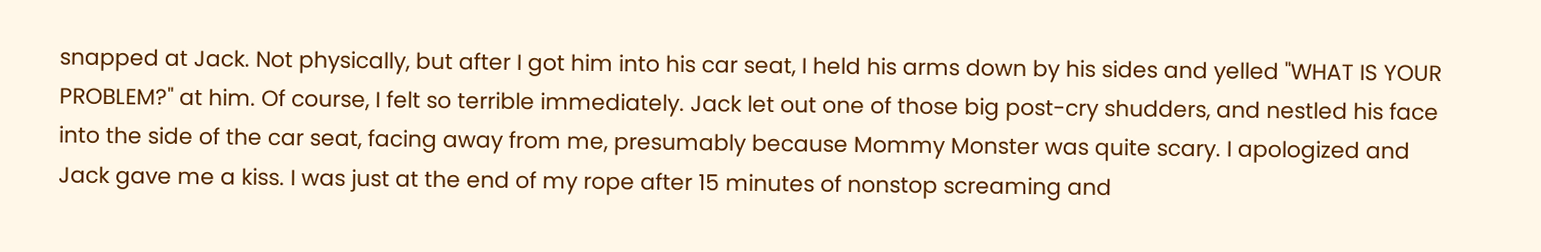snapped at Jack. Not physically, but after I got him into his car seat, I held his arms down by his sides and yelled "WHAT IS YOUR PROBLEM?" at him. Of course, I felt so terrible immediately. Jack let out one of those big post-cry shudders, and nestled his face into the side of the car seat, facing away from me, presumably because Mommy Monster was quite scary. I apologized and Jack gave me a kiss. I was just at the end of my rope after 15 minutes of nonstop screaming and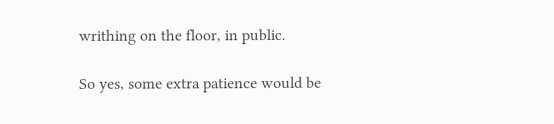writhing on the floor, in public.

So yes, some extra patience would be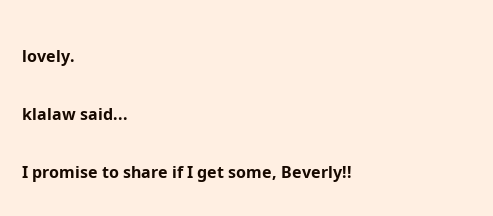lovely.

klalaw said...

I promise to share if I get some, Beverly!!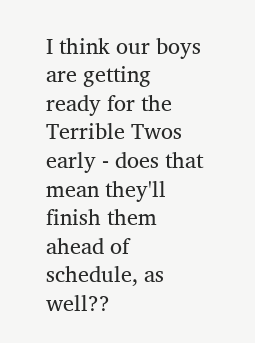I think our boys are getting ready for the Terrible Twos early - does that mean they'll finish them ahead of schedule, as well??